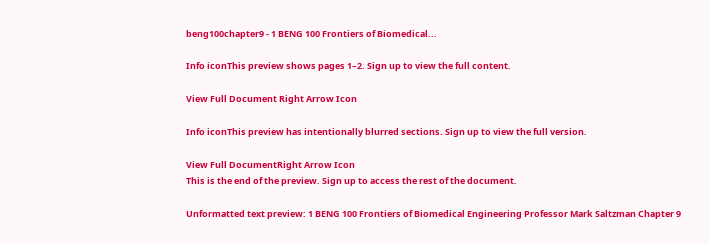beng100chapter9 - 1 BENG 100 Frontiers of Biomedical...

Info iconThis preview shows pages 1–2. Sign up to view the full content.

View Full Document Right Arrow Icon

Info iconThis preview has intentionally blurred sections. Sign up to view the full version.

View Full DocumentRight Arrow Icon
This is the end of the preview. Sign up to access the rest of the document.

Unformatted text preview: 1 BENG 100 Frontiers of Biomedical Engineering Professor Mark Saltzman Chapter 9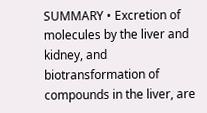SUMMARY • Excretion of molecules by the liver and kidney, and biotransformation of compounds in the liver, are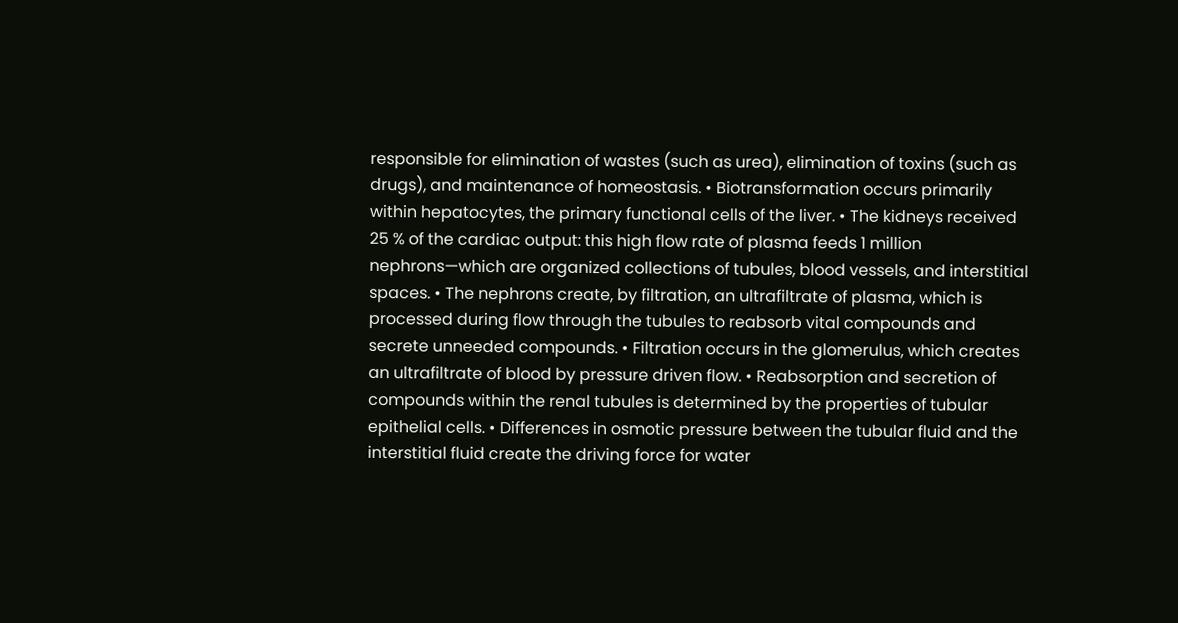responsible for elimination of wastes (such as urea), elimination of toxins (such as drugs), and maintenance of homeostasis. • Biotransformation occurs primarily within hepatocytes, the primary functional cells of the liver. • The kidneys received 25 % of the cardiac output: this high flow rate of plasma feeds 1 million nephrons—which are organized collections of tubules, blood vessels, and interstitial spaces. • The nephrons create, by filtration, an ultrafiltrate of plasma, which is processed during flow through the tubules to reabsorb vital compounds and secrete unneeded compounds. • Filtration occurs in the glomerulus, which creates an ultrafiltrate of blood by pressure driven flow. • Reabsorption and secretion of compounds within the renal tubules is determined by the properties of tubular epithelial cells. • Differences in osmotic pressure between the tubular fluid and the interstitial fluid create the driving force for water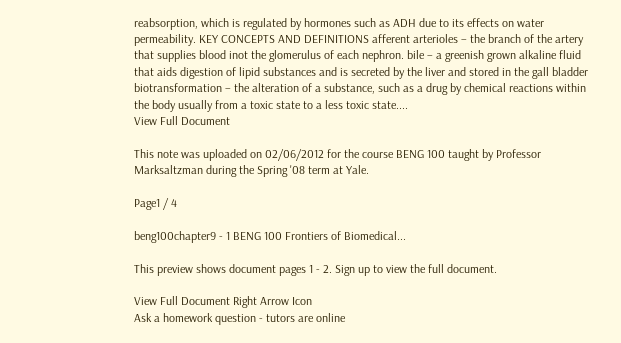reabsorption, which is regulated by hormones such as ADH due to its effects on water permeability. KEY CONCEPTS AND DEFINITIONS afferent arterioles – the branch of the artery that supplies blood inot the glomerulus of each nephron. bile – a greenish grown alkaline fluid that aids digestion of lipid substances and is secreted by the liver and stored in the gall bladder biotransformation – the alteration of a substance, such as a drug by chemical reactions within the body usually from a toxic state to a less toxic state....
View Full Document

This note was uploaded on 02/06/2012 for the course BENG 100 taught by Professor Marksaltzman during the Spring '08 term at Yale.

Page1 / 4

beng100chapter9 - 1 BENG 100 Frontiers of Biomedical...

This preview shows document pages 1 - 2. Sign up to view the full document.

View Full Document Right Arrow Icon
Ask a homework question - tutors are online